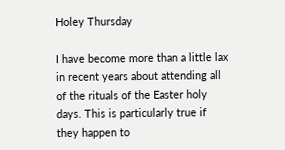Holey Thursday

I have become more than a little lax in recent years about attending all of the rituals of the Easter holy days. This is particularly true if they happen to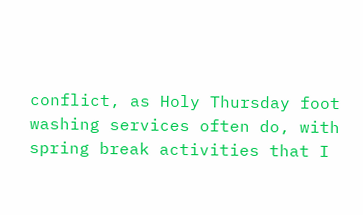conflict, as Holy Thursday foot washing services often do, with spring break activities that I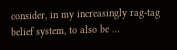consider, in my increasingly rag-tag belief system, to also be …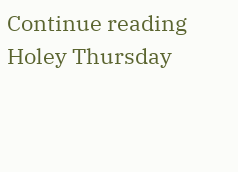Continue reading Holey Thursday